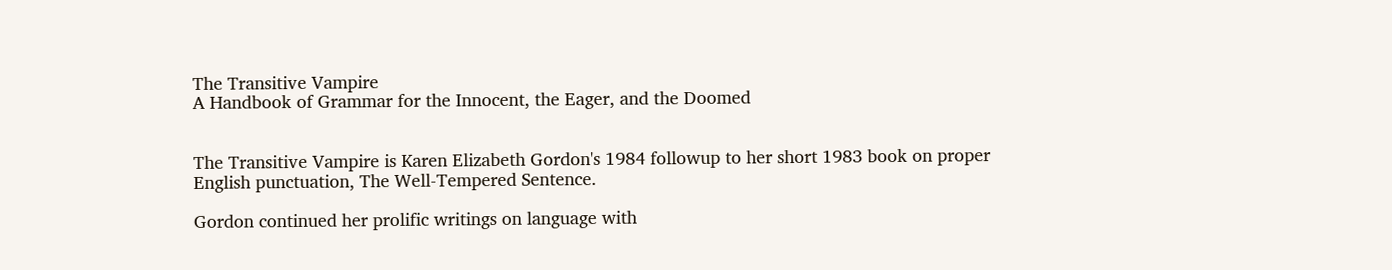The Transitive Vampire
A Handbook of Grammar for the Innocent, the Eager, and the Doomed


The Transitive Vampire is Karen Elizabeth Gordon's 1984 followup to her short 1983 book on proper English punctuation, The Well-Tempered Sentence.

Gordon continued her prolific writings on language with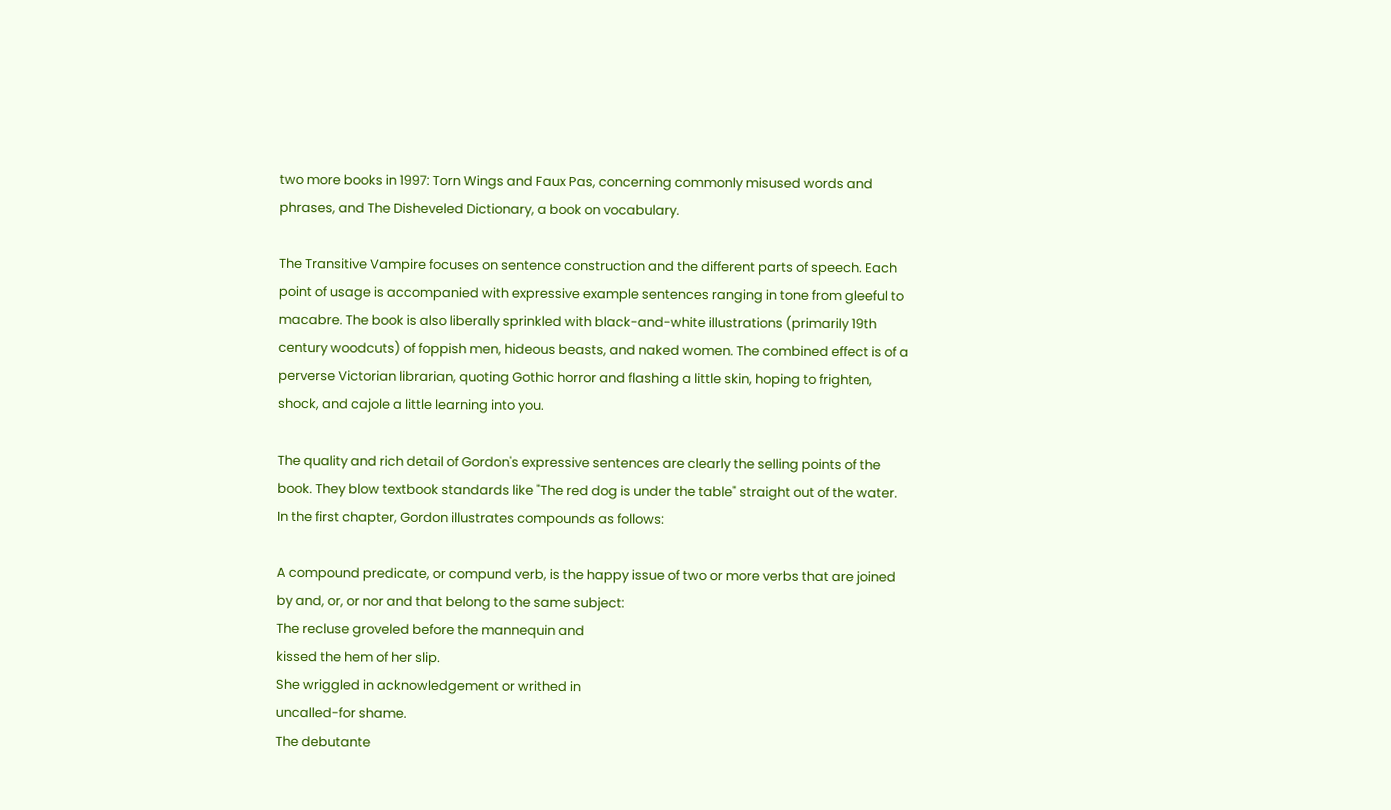two more books in 1997: Torn Wings and Faux Pas, concerning commonly misused words and phrases, and The Disheveled Dictionary, a book on vocabulary.

The Transitive Vampire focuses on sentence construction and the different parts of speech. Each point of usage is accompanied with expressive example sentences ranging in tone from gleeful to macabre. The book is also liberally sprinkled with black-and-white illustrations (primarily 19th century woodcuts) of foppish men, hideous beasts, and naked women. The combined effect is of a perverse Victorian librarian, quoting Gothic horror and flashing a little skin, hoping to frighten, shock, and cajole a little learning into you.

The quality and rich detail of Gordon's expressive sentences are clearly the selling points of the book. They blow textbook standards like "The red dog is under the table" straight out of the water. In the first chapter, Gordon illustrates compounds as follows:

A compound predicate, or compund verb, is the happy issue of two or more verbs that are joined by and, or, or nor and that belong to the same subject:
The recluse groveled before the mannequin and
kissed the hem of her slip.
She wriggled in acknowledgement or writhed in
uncalled-for shame.
The debutante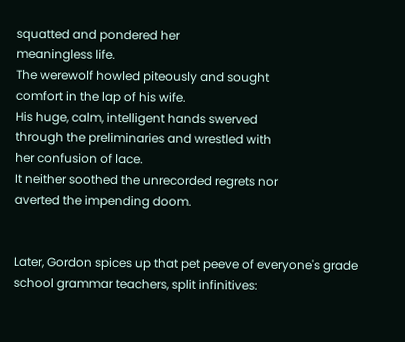squatted and pondered her
meaningless life.
The werewolf howled piteously and sought
comfort in the lap of his wife.
His huge, calm, intelligent hands swerved
through the preliminaries and wrestled with
her confusion of lace.
It neither soothed the unrecorded regrets nor
averted the impending doom.


Later, Gordon spices up that pet peeve of everyone's grade school grammar teachers, split infinitives: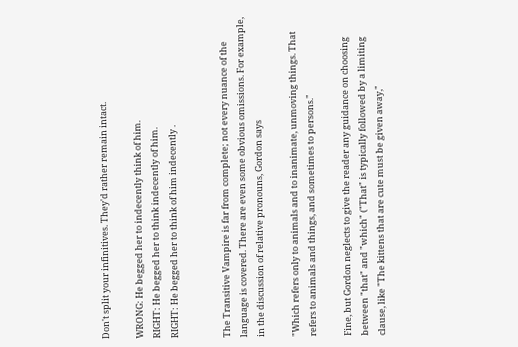Don't split your infinitives. They'd rather remain intact.

WRONG: He begged her to indecently think of him.
RIGHT: He begged her to think indecently of him.
RIGHT: He begged her to think of him indecently .


The Transitive Vampire is far from complete; not every nuance of the language is covered. There are even some obvious omissions. For example, in the discussion of relative pronouns, Gordon says

"Which refers only to animals and to inanimate, unmoving things. That refers to animals and things, and sometimes to persons."

Fine, but Gordon neglects to give the reader any guidance on choosing between "that" and "which" ("That" is typically followed by a limiting clause, like "The kittens that are cute must be given away,"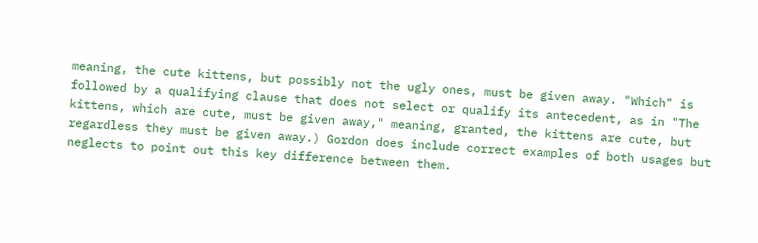meaning, the cute kittens, but possibly not the ugly ones, must be given away. "Which" is followed by a qualifying clause that does not select or qualify its antecedent, as in "The kittens, which are cute, must be given away," meaning, granted, the kittens are cute, but regardless they must be given away.) Gordon does include correct examples of both usages but neglects to point out this key difference between them.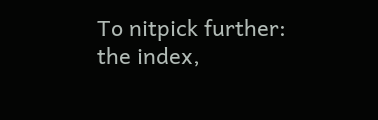To nitpick further: the index,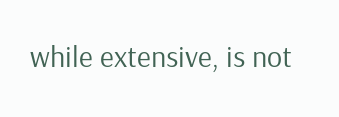while extensive, is not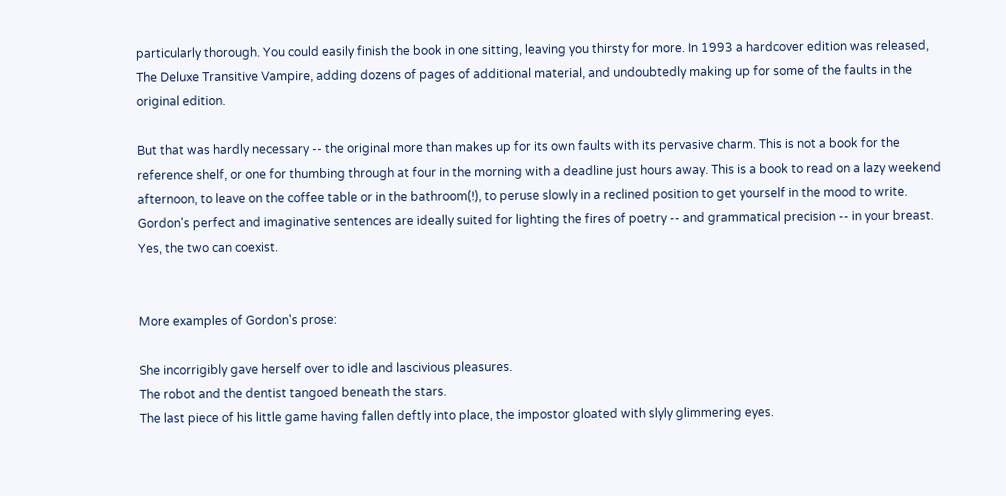particularly thorough. You could easily finish the book in one sitting, leaving you thirsty for more. In 1993 a hardcover edition was released, The Deluxe Transitive Vampire, adding dozens of pages of additional material, and undoubtedly making up for some of the faults in the original edition.

But that was hardly necessary -- the original more than makes up for its own faults with its pervasive charm. This is not a book for the reference shelf, or one for thumbing through at four in the morning with a deadline just hours away. This is a book to read on a lazy weekend afternoon, to leave on the coffee table or in the bathroom(!), to peruse slowly in a reclined position to get yourself in the mood to write. Gordon's perfect and imaginative sentences are ideally suited for lighting the fires of poetry -- and grammatical precision -- in your breast. Yes, the two can coexist.


More examples of Gordon's prose:

She incorrigibly gave herself over to idle and lascivious pleasures.
The robot and the dentist tangoed beneath the stars.
The last piece of his little game having fallen deftly into place, the impostor gloated with slyly glimmering eyes.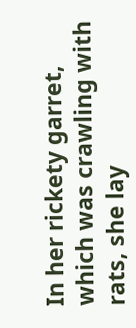In her rickety garret, which was crawling with rats, she lay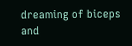dreaming of biceps and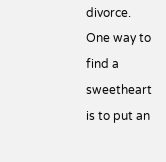divorce.
One way to find a sweetheart is to put an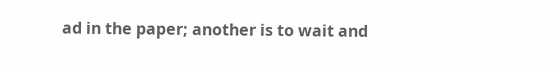ad in the paper; another is to wait and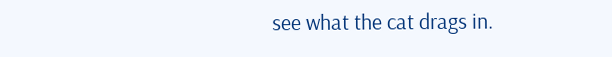see what the cat drags in.